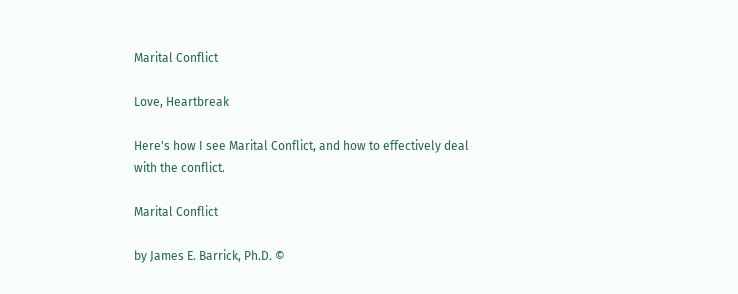Marital Conflict

Love, Heartbreak

Here's how I see Marital Conflict, and how to effectively deal with the conflict.

Marital Conflict

by James E. Barrick, Ph.D. ©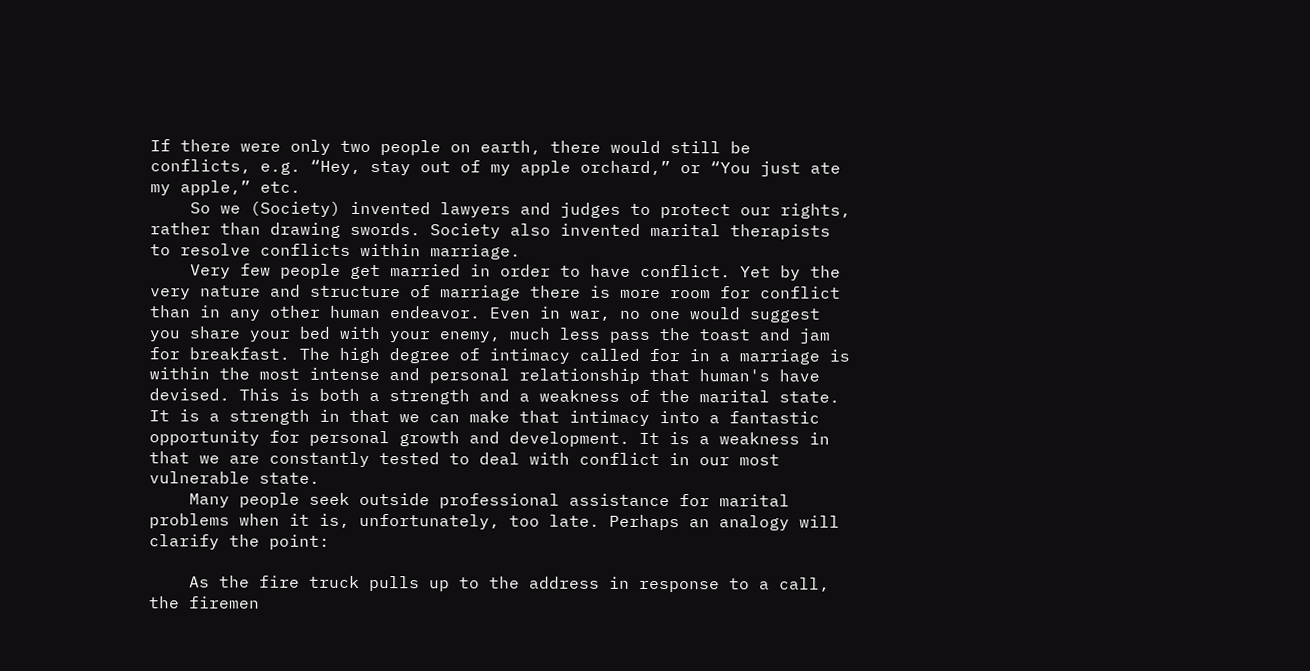If there were only two people on earth, there would still be conflicts, e.g. “Hey, stay out of my apple orchard,” or “You just ate my apple,” etc.
    So we (Society) invented lawyers and judges to protect our rights, rather than drawing swords. Society also invented marital therapists to resolve conflicts within marriage.
    Very few people get married in order to have conflict. Yet by the very nature and structure of marriage there is more room for conflict than in any other human endeavor. Even in war, no one would suggest you share your bed with your enemy, much less pass the toast and jam for breakfast. The high degree of intimacy called for in a marriage is within the most intense and personal relationship that human's have devised. This is both a strength and a weakness of the marital state. It is a strength in that we can make that intimacy into a fantastic opportunity for personal growth and development. It is a weakness in that we are constantly tested to deal with conflict in our most vulnerable state.
    Many people seek outside professional assistance for marital problems when it is, unfortunately, too late. Perhaps an analogy will clarify the point:

    As the fire truck pulls up to the address in response to a call, the firemen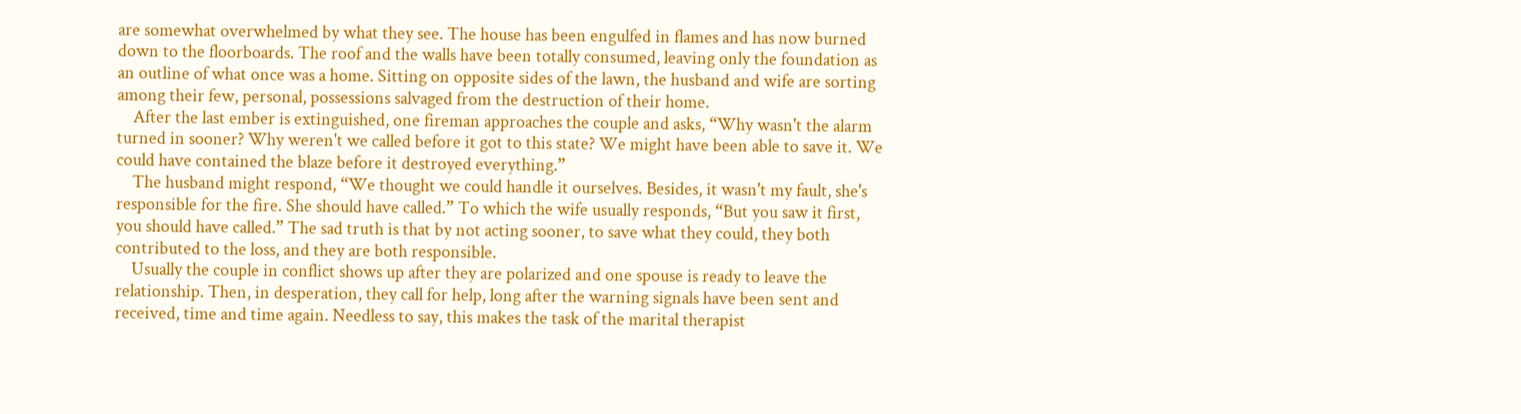are somewhat overwhelmed by what they see. The house has been engulfed in flames and has now burned down to the floorboards. The roof and the walls have been totally consumed, leaving only the foundation as an outline of what once was a home. Sitting on opposite sides of the lawn, the husband and wife are sorting among their few, personal, possessions salvaged from the destruction of their home.
    After the last ember is extinguished, one fireman approaches the couple and asks, “Why wasn't the alarm turned in sooner? Why weren't we called before it got to this state? We might have been able to save it. We could have contained the blaze before it destroyed everything.”
    The husband might respond, “We thought we could handle it ourselves. Besides, it wasn't my fault, she's responsible for the fire. She should have called.” To which the wife usually responds, “But you saw it first, you should have called.” The sad truth is that by not acting sooner, to save what they could, they both contributed to the loss, and they are both responsible.
    Usually the couple in conflict shows up after they are polarized and one spouse is ready to leave the relationship. Then, in desperation, they call for help, long after the warning signals have been sent and received, time and time again. Needless to say, this makes the task of the marital therapist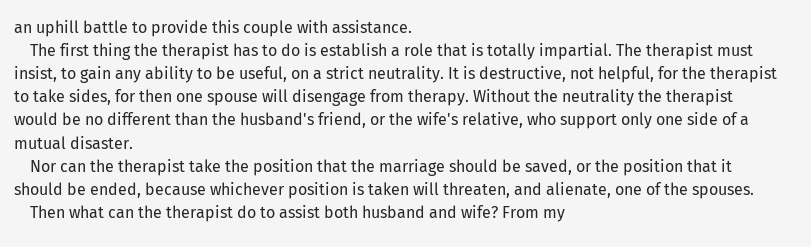an uphill battle to provide this couple with assistance.
    The first thing the therapist has to do is establish a role that is totally impartial. The therapist must insist, to gain any ability to be useful, on a strict neutrality. It is destructive, not helpful, for the therapist to take sides, for then one spouse will disengage from therapy. Without the neutrality the therapist would be no different than the husband's friend, or the wife's relative, who support only one side of a mutual disaster.
    Nor can the therapist take the position that the marriage should be saved, or the position that it should be ended, because whichever position is taken will threaten, and alienate, one of the spouses.
    Then what can the therapist do to assist both husband and wife? From my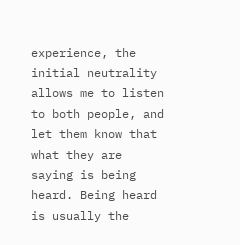experience, the initial neutrality allows me to listen to both people, and let them know that what they are saying is being heard. Being heard is usually the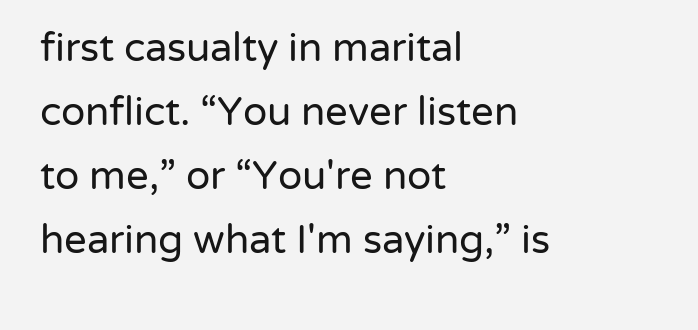first casualty in marital conflict. “You never listen to me,” or “You're not hearing what I'm saying,” is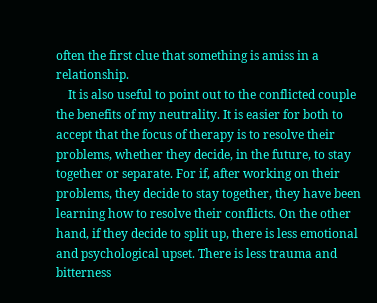often the first clue that something is amiss in a relationship.
    It is also useful to point out to the conflicted couple the benefits of my neutrality. It is easier for both to accept that the focus of therapy is to resolve their problems, whether they decide, in the future, to stay together or separate. For if, after working on their problems, they decide to stay together, they have been learning how to resolve their conflicts. On the other hand, if they decide to split up, there is less emotional and psychological upset. There is less trauma and bitterness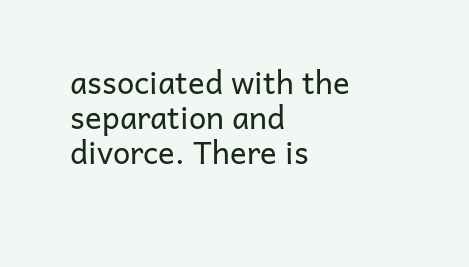associated with the separation and divorce. There is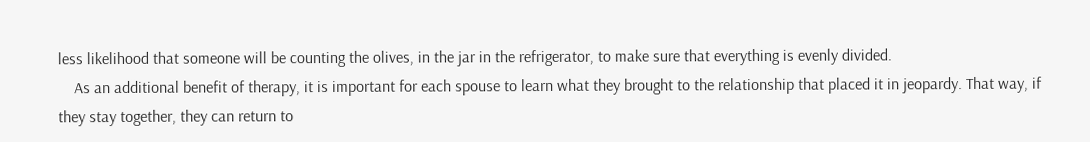less likelihood that someone will be counting the olives, in the jar in the refrigerator, to make sure that everything is evenly divided.
    As an additional benefit of therapy, it is important for each spouse to learn what they brought to the relationship that placed it in jeopardy. That way, if they stay together, they can return to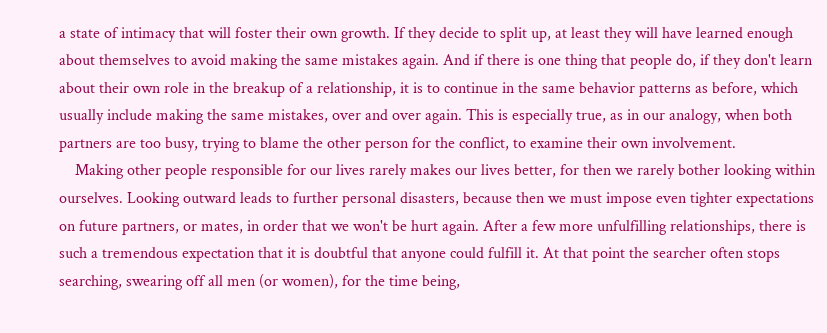a state of intimacy that will foster their own growth. If they decide to split up, at least they will have learned enough about themselves to avoid making the same mistakes again. And if there is one thing that people do, if they don't learn about their own role in the breakup of a relationship, it is to continue in the same behavior patterns as before, which usually include making the same mistakes, over and over again. This is especially true, as in our analogy, when both partners are too busy, trying to blame the other person for the conflict, to examine their own involvement.
    Making other people responsible for our lives rarely makes our lives better, for then we rarely bother looking within ourselves. Looking outward leads to further personal disasters, because then we must impose even tighter expectations on future partners, or mates, in order that we won't be hurt again. After a few more unfulfilling relationships, there is such a tremendous expectation that it is doubtful that anyone could fulfill it. At that point the searcher often stops searching, swearing off all men (or women), for the time being,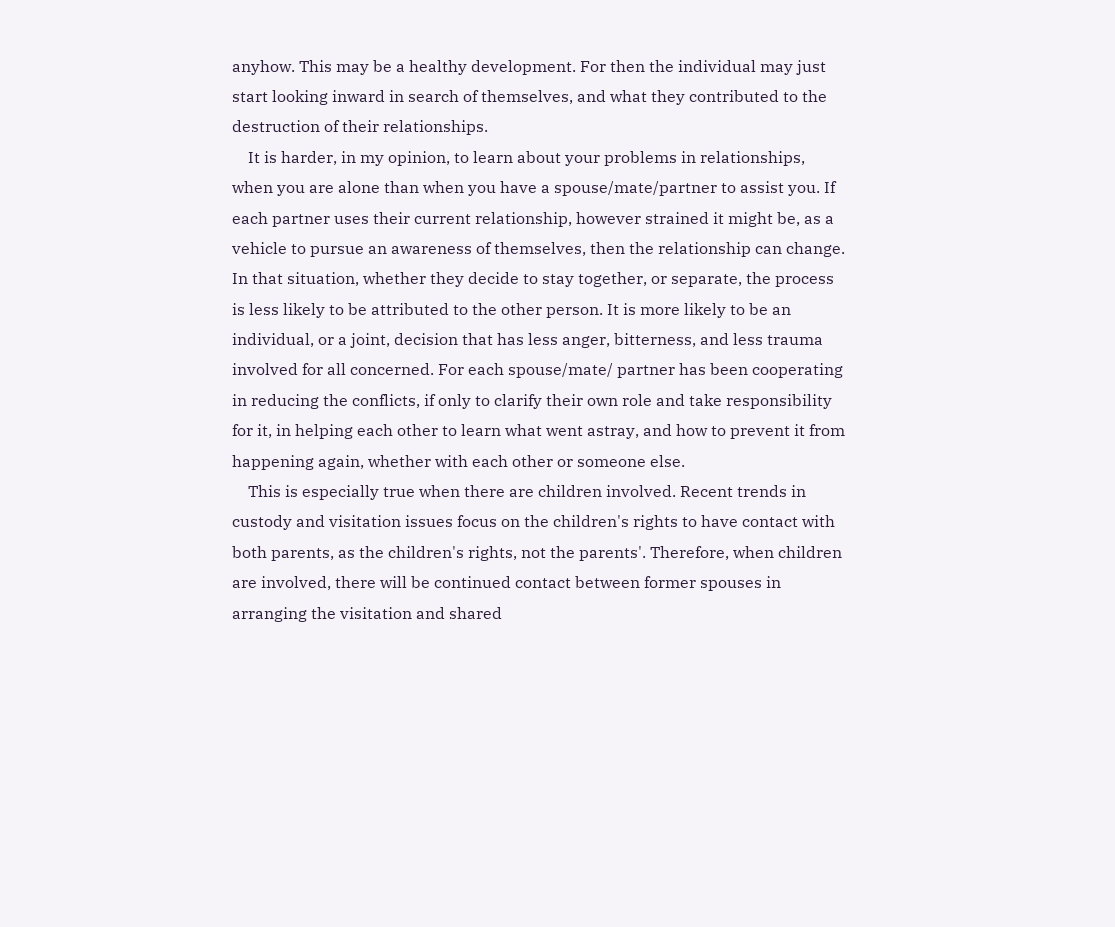anyhow. This may be a healthy development. For then the individual may just start looking inward in search of themselves, and what they contributed to the destruction of their relationships.
    It is harder, in my opinion, to learn about your problems in relationships, when you are alone than when you have a spouse/mate/partner to assist you. If each partner uses their current relationship, however strained it might be, as a vehicle to pursue an awareness of themselves, then the relationship can change. In that situation, whether they decide to stay together, or separate, the process is less likely to be attributed to the other person. It is more likely to be an individual, or a joint, decision that has less anger, bitterness, and less trauma involved for all concerned. For each spouse/mate/ partner has been cooperating in reducing the conflicts, if only to clarify their own role and take responsibility for it, in helping each other to learn what went astray, and how to prevent it from happening again, whether with each other or someone else.
    This is especially true when there are children involved. Recent trends in custody and visitation issues focus on the children's rights to have contact with both parents, as the children's rights, not the parents'. Therefore, when children are involved, there will be continued contact between former spouses in arranging the visitation and shared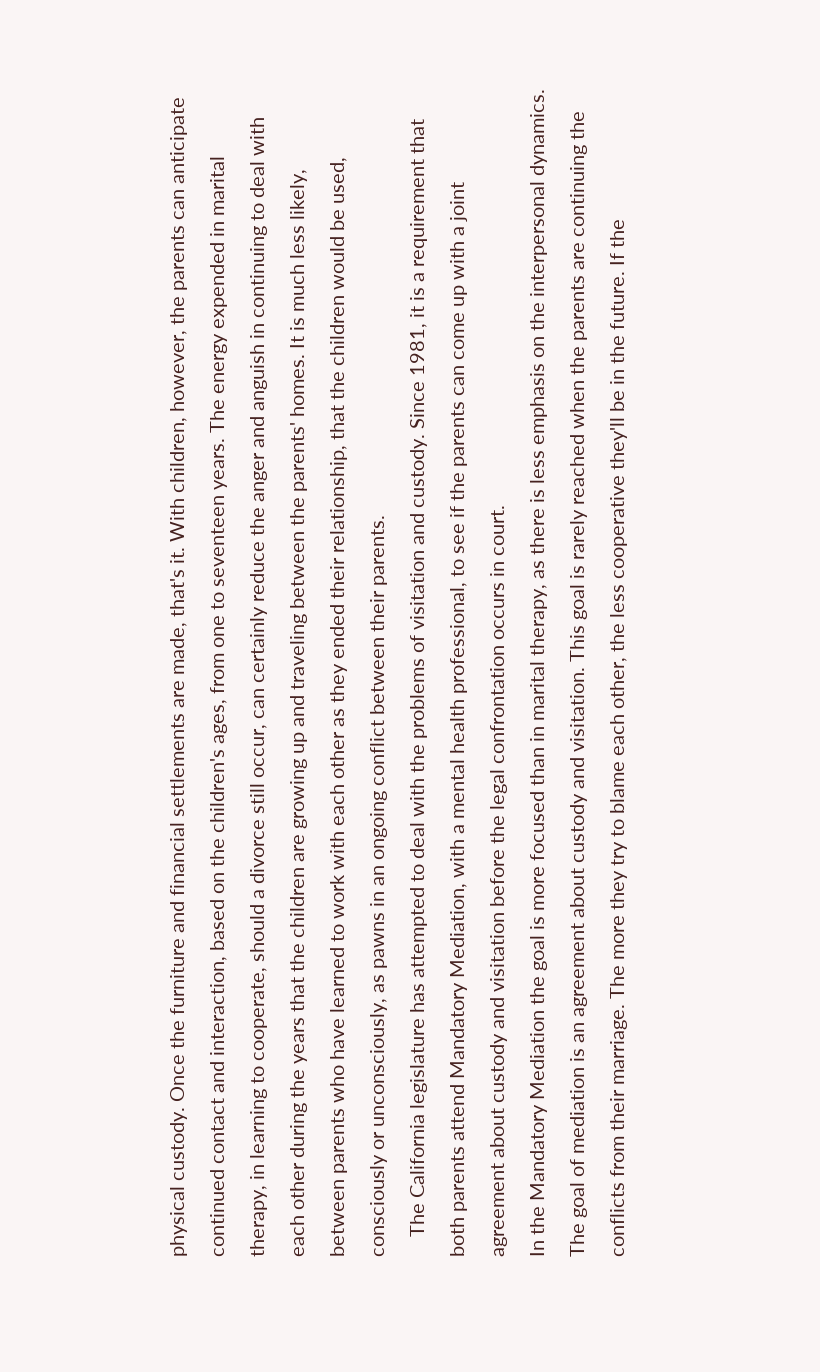physical custody. Once the furniture and financial settlements are made, that's it. With children, however, the parents can anticipate continued contact and interaction, based on the children's ages, from one to seventeen years. The energy expended in marital therapy, in learning to cooperate, should a divorce still occur, can certainly reduce the anger and anguish in continuing to deal with each other during the years that the children are growing up and traveling between the parents' homes. It is much less likely, between parents who have learned to work with each other as they ended their relationship, that the children would be used, consciously or unconsciously, as pawns in an ongoing conflict between their parents.
    The California legislature has attempted to deal with the problems of visitation and custody. Since 1981, it is a requirement that both parents attend Mandatory Mediation, with a mental health professional, to see if the parents can come up with a joint agreement about custody and visitation before the legal confrontation occurs in court.
In the Mandatory Mediation the goal is more focused than in marital therapy, as there is less emphasis on the interpersonal dynamics. The goal of mediation is an agreement about custody and visitation. This goal is rarely reached when the parents are continuing the conflicts from their marriage. The more they try to blame each other, the less cooperative they'll be in the future. If the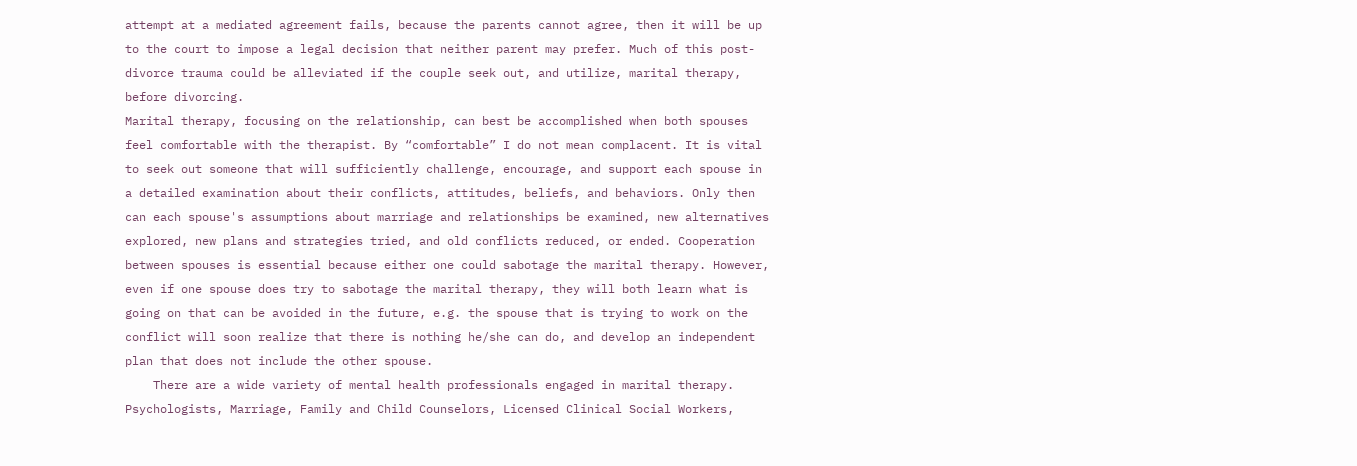attempt at a mediated agreement fails, because the parents cannot agree, then it will be up to the court to impose a legal decision that neither parent may prefer. Much of this post-divorce trauma could be alleviated if the couple seek out, and utilize, marital therapy, before divorcing.
Marital therapy, focusing on the relationship, can best be accomplished when both spouses feel comfortable with the therapist. By “comfortable” I do not mean complacent. It is vital to seek out someone that will sufficiently challenge, encourage, and support each spouse in a detailed examination about their conflicts, attitudes, beliefs, and behaviors. Only then can each spouse's assumptions about marriage and relationships be examined, new alternatives explored, new plans and strategies tried, and old conflicts reduced, or ended. Cooperation between spouses is essential because either one could sabotage the marital therapy. However, even if one spouse does try to sabotage the marital therapy, they will both learn what is going on that can be avoided in the future, e.g. the spouse that is trying to work on the conflict will soon realize that there is nothing he/she can do, and develop an independent plan that does not include the other spouse.
    There are a wide variety of mental health professionals engaged in marital therapy. Psychologists, Marriage, Family and Child Counselors, Licensed Clinical Social Workers,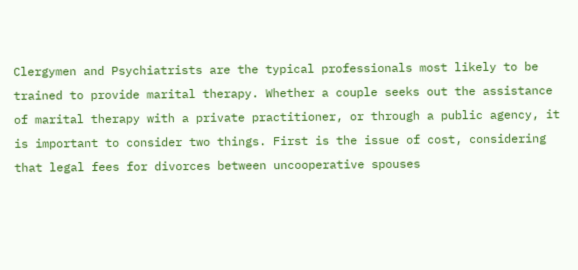Clergymen and Psychiatrists are the typical professionals most likely to be trained to provide marital therapy. Whether a couple seeks out the assistance of marital therapy with a private practitioner, or through a public agency, it is important to consider two things. First is the issue of cost, considering that legal fees for divorces between uncooperative spouses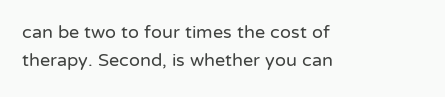can be two to four times the cost of therapy. Second, is whether you can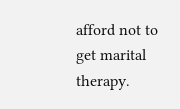afford not to get marital therapy.